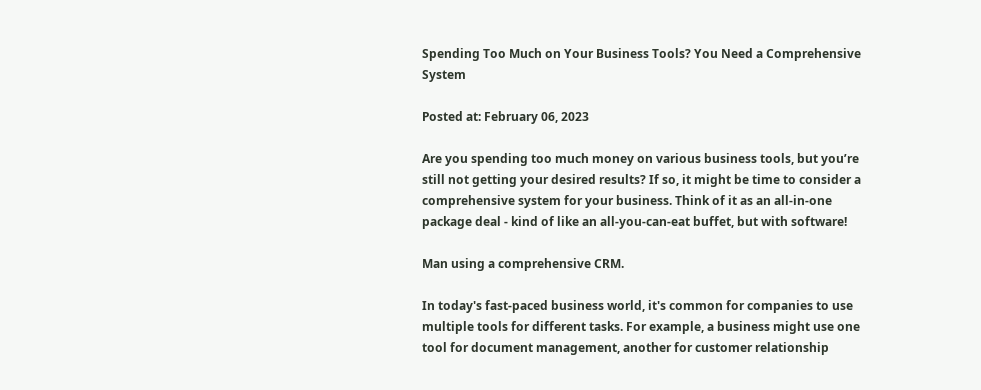Spending Too Much on Your Business Tools? You Need a Comprehensive System

Posted at: February 06, 2023

Are you spending too much money on various business tools, but you’re still not getting your desired results? If so, it might be time to consider a comprehensive system for your business. Think of it as an all-in-one package deal - kind of like an all-you-can-eat buffet, but with software!

Man using a comprehensive CRM.

In today's fast-paced business world, it's common for companies to use multiple tools for different tasks. For example, a business might use one tool for document management, another for customer relationship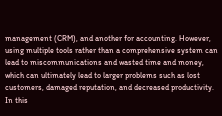management (CRM), and another for accounting. However, using multiple tools rather than a comprehensive system can lead to miscommunications and wasted time and money, which can ultimately lead to larger problems such as lost customers, damaged reputation, and decreased productivity. In this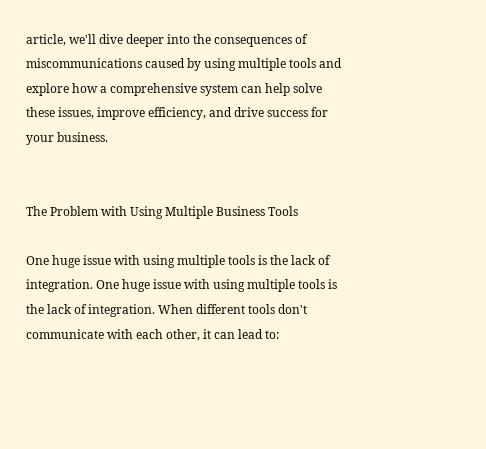article, we'll dive deeper into the consequences of miscommunications caused by using multiple tools and explore how a comprehensive system can help solve these issues, improve efficiency, and drive success for your business.


The Problem with Using Multiple Business Tools

One huge issue with using multiple tools is the lack of integration. One huge issue with using multiple tools is the lack of integration. When different tools don't communicate with each other, it can lead to: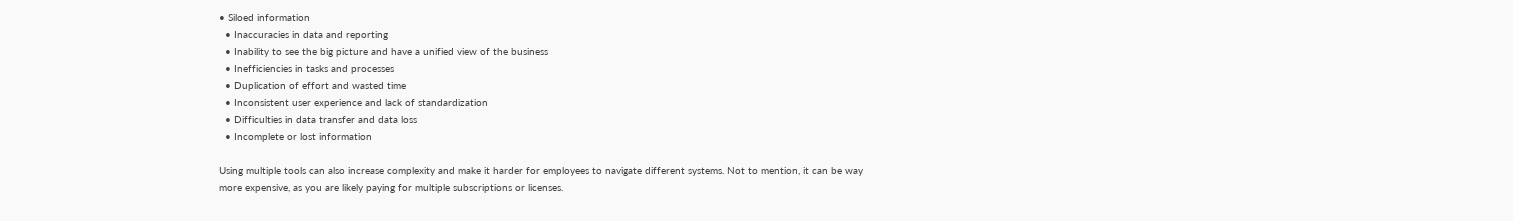• Siloed information
  • Inaccuracies in data and reporting
  • Inability to see the big picture and have a unified view of the business
  • Inefficiencies in tasks and processes
  • Duplication of effort and wasted time
  • Inconsistent user experience and lack of standardization
  • Difficulties in data transfer and data loss
  • Incomplete or lost information

Using multiple tools can also increase complexity and make it harder for employees to navigate different systems. Not to mention, it can be way more expensive, as you are likely paying for multiple subscriptions or licenses.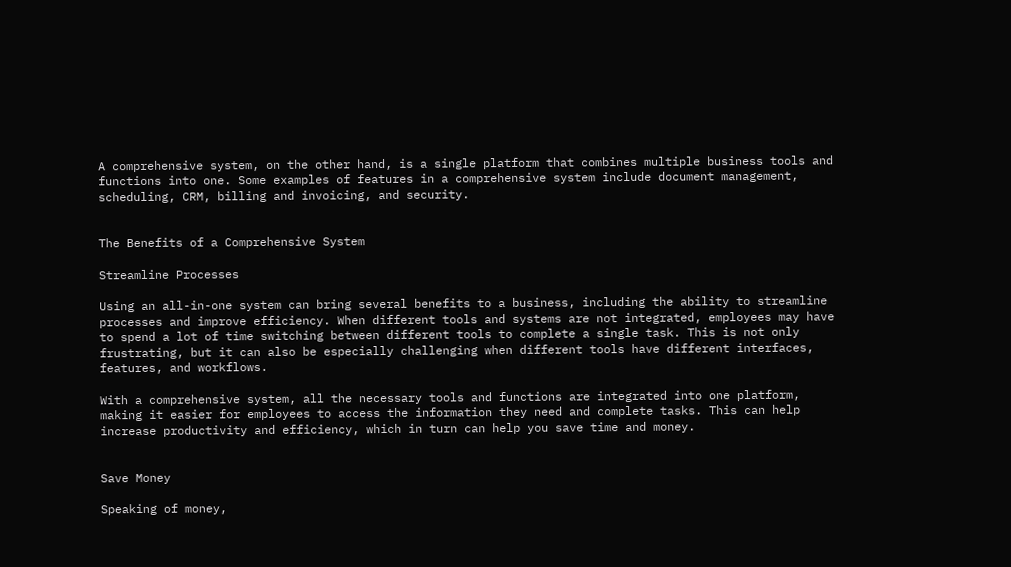A comprehensive system, on the other hand, is a single platform that combines multiple business tools and functions into one. Some examples of features in a comprehensive system include document management, scheduling, CRM, billing and invoicing, and security.


The Benefits of a Comprehensive System

Streamline Processes

Using an all-in-one system can bring several benefits to a business, including the ability to streamline processes and improve efficiency. When different tools and systems are not integrated, employees may have to spend a lot of time switching between different tools to complete a single task. This is not only frustrating, but it can also be especially challenging when different tools have different interfaces, features, and workflows.

With a comprehensive system, all the necessary tools and functions are integrated into one platform, making it easier for employees to access the information they need and complete tasks. This can help increase productivity and efficiency, which in turn can help you save time and money.


Save Money

Speaking of money,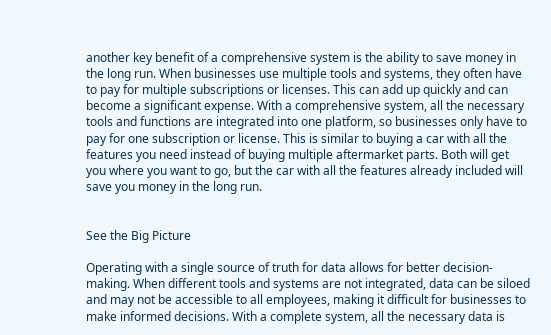another key benefit of a comprehensive system is the ability to save money in the long run. When businesses use multiple tools and systems, they often have to pay for multiple subscriptions or licenses. This can add up quickly and can become a significant expense. With a comprehensive system, all the necessary tools and functions are integrated into one platform, so businesses only have to pay for one subscription or license. This is similar to buying a car with all the features you need instead of buying multiple aftermarket parts. Both will get you where you want to go, but the car with all the features already included will save you money in the long run.


See the Big Picture

Operating with a single source of truth for data allows for better decision-making. When different tools and systems are not integrated, data can be siloed and may not be accessible to all employees, making it difficult for businesses to make informed decisions. With a complete system, all the necessary data is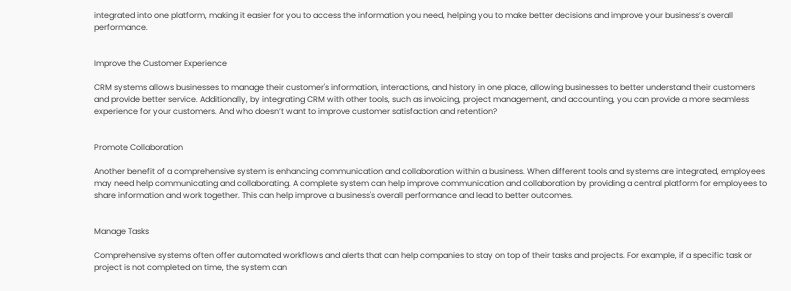integrated into one platform, making it easier for you to access the information you need, helping you to make better decisions and improve your business’s overall performance.


Improve the Customer Experience

CRM systems allows businesses to manage their customer's information, interactions, and history in one place, allowing businesses to better understand their customers and provide better service. Additionally, by integrating CRM with other tools, such as invoicing, project management, and accounting, you can provide a more seamless experience for your customers. And who doesn’t want to improve customer satisfaction and retention?


Promote Collaboration

Another benefit of a comprehensive system is enhancing communication and collaboration within a business. When different tools and systems are integrated, employees may need help communicating and collaborating. A complete system can help improve communication and collaboration by providing a central platform for employees to share information and work together. This can help improve a business's overall performance and lead to better outcomes.


Manage Tasks

Comprehensive systems often offer automated workflows and alerts that can help companies to stay on top of their tasks and projects. For example, if a specific task or project is not completed on time, the system can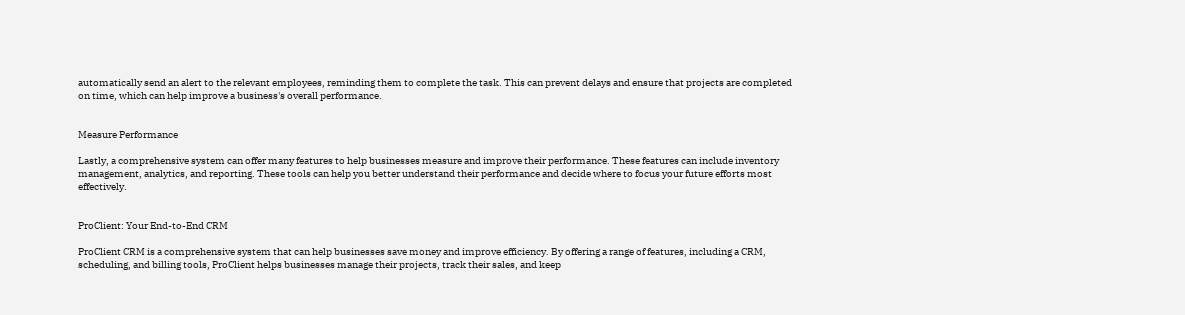automatically send an alert to the relevant employees, reminding them to complete the task. This can prevent delays and ensure that projects are completed on time, which can help improve a business's overall performance.


Measure Performance

Lastly, a comprehensive system can offer many features to help businesses measure and improve their performance. These features can include inventory management, analytics, and reporting. These tools can help you better understand their performance and decide where to focus your future efforts most effectively.


ProClient: Your End-to-End CRM

ProClient CRM is a comprehensive system that can help businesses save money and improve efficiency. By offering a range of features, including a CRM, scheduling, and billing tools, ProClient helps businesses manage their projects, track their sales, and keep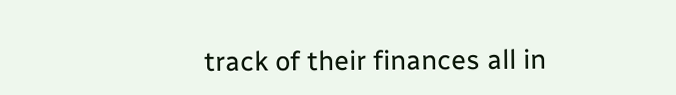track of their finances all in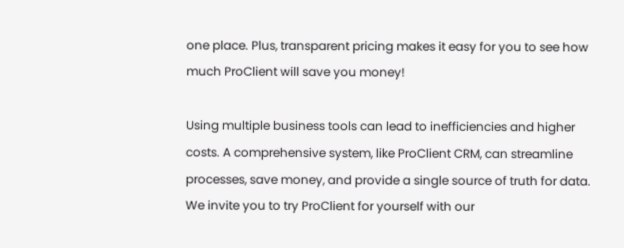one place. Plus, transparent pricing makes it easy for you to see how much ProClient will save you money!

Using multiple business tools can lead to inefficiencies and higher costs. A comprehensive system, like ProClient CRM, can streamline processes, save money, and provide a single source of truth for data. We invite you to try ProClient for yourself with our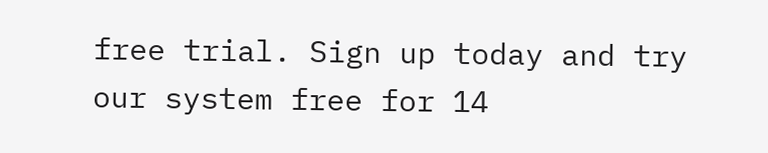free trial. Sign up today and try our system free for 14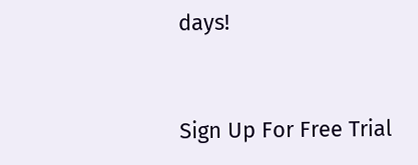days!


Sign Up For Free Trial